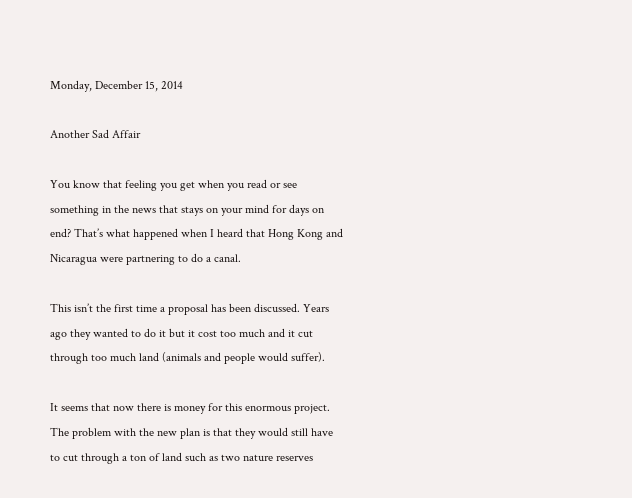Monday, December 15, 2014

Another Sad Affair

You know that feeling you get when you read or see something in the news that stays on your mind for days on end? That’s what happened when I heard that Hong Kong and Nicaragua were partnering to do a canal.

This isn’t the first time a proposal has been discussed. Years ago they wanted to do it but it cost too much and it cut through too much land (animals and people would suffer).

It seems that now there is money for this enormous project. The problem with the new plan is that they would still have to cut through a ton of land such as two nature reserves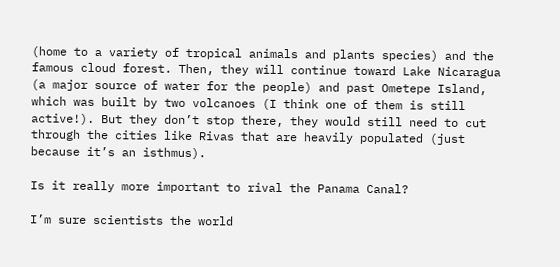(home to a variety of tropical animals and plants species) and the famous cloud forest. Then, they will continue toward Lake Nicaragua (a major source of water for the people) and past Ometepe Island, which was built by two volcanoes (I think one of them is still active!). But they don’t stop there, they would still need to cut through the cities like Rivas that are heavily populated (just because it’s an isthmus).

Is it really more important to rival the Panama Canal?

I’m sure scientists the world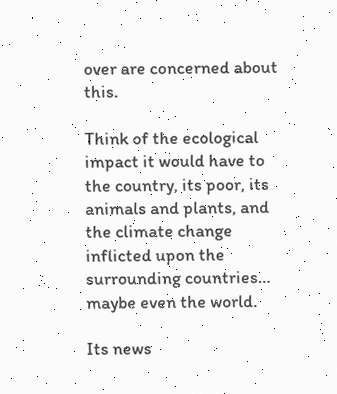over are concerned about this.

Think of the ecological impact it would have to the country, its poor, its animals and plants, and the climate change inflicted upon the surrounding countries… maybe even the world.

Its news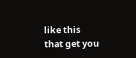like this that get you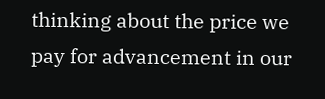thinking about the price we pay for advancement in our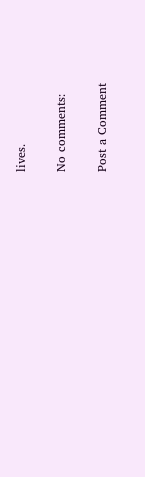lives.

No comments:

Post a Comment